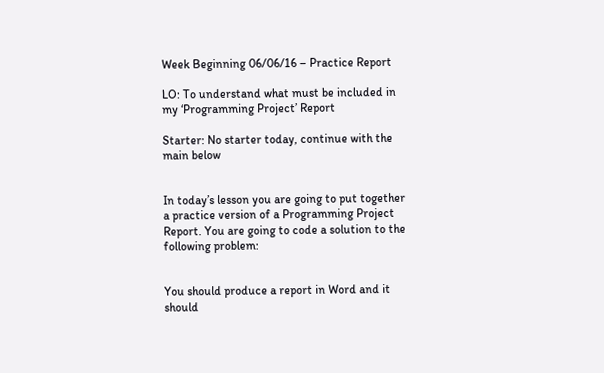Week Beginning 06/06/16 – Practice Report

LO: To understand what must be included in my ‘Programming Project’ Report

Starter: No starter today, continue with the main below


In today’s lesson you are going to put together a practice version of a Programming Project Report. You are going to code a solution to the following problem:


You should produce a report in Word and it should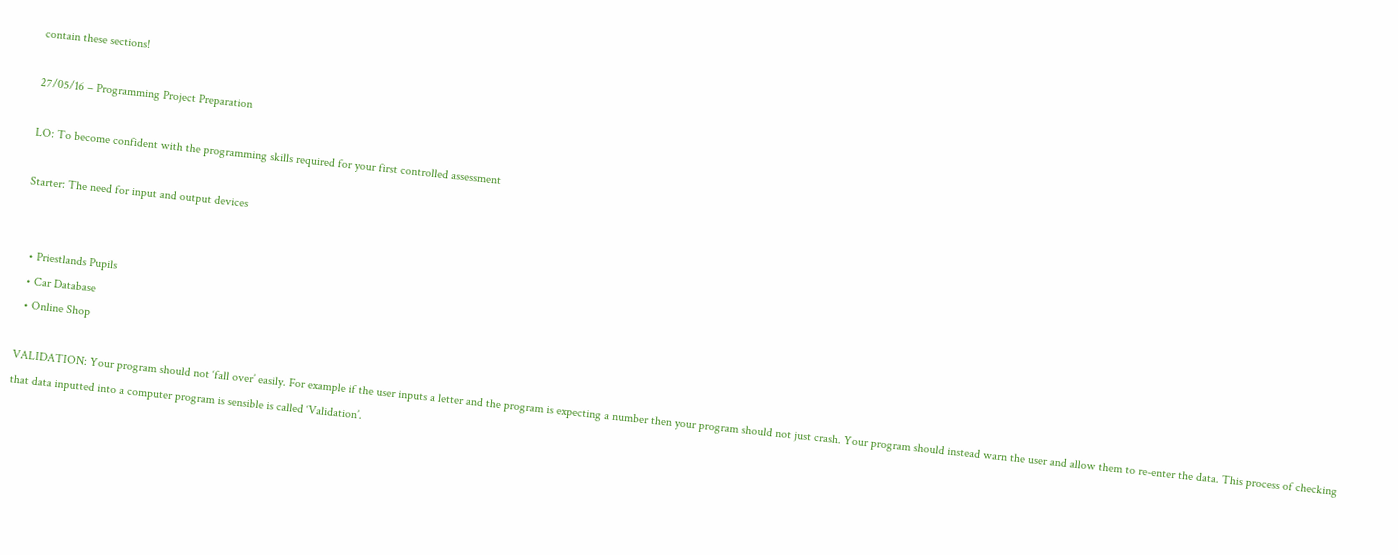contain these sections!

27/05/16 – Programming Project Preparation

LO: To become confident with the programming skills required for your first controlled assessment

Starter: The need for input and output devices


  • Priestlands Pupils
  • Car Database
  • Online Shop

VALIDATION: Your program should not ‘fall over’ easily. For example if the user inputs a letter and the program is expecting a number then your program should not just crash. Your program should instead warn the user and allow them to re-enter the data. This process of checking that data inputted into a computer program is sensible is called ‘Validation’.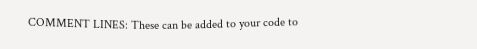COMMENT LINES: These can be added to your code to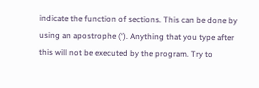indicate the function of sections. This can be done by using an apostrophe (‘). Anything that you type after this will not be executed by the program. Try to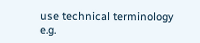use technical terminology e.g.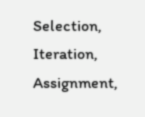Selection, Iteration, Assignment,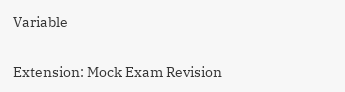Variable

Extension: Mock Exam Revision